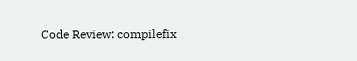Code Review: compilefix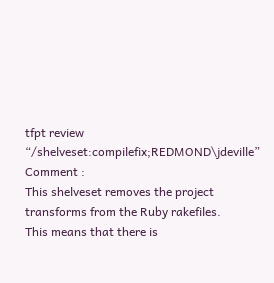tfpt review “/shelveset:compilefix;REDMOND\jdeville”
Comment :
This shelveset removes the project transforms from the Ruby rakefiles.
This means that there is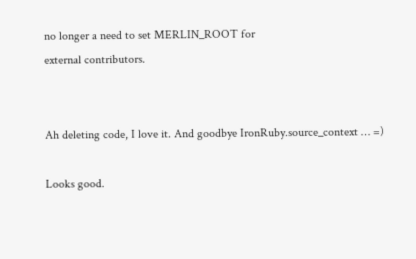no longer a need to set MERLIN_ROOT for
external contributors.


Ah deleting code, I love it. And goodbye IronRuby.source_context … =)

Looks good.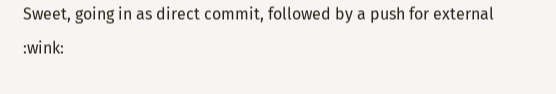Sweet, going in as direct commit, followed by a push for external :wink: